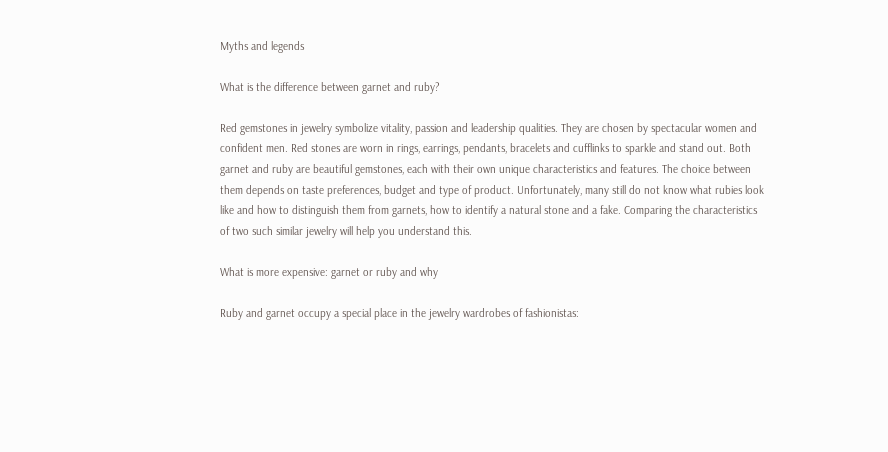Myths and legends

What is the difference between garnet and ruby?

Red gemstones in jewelry symbolize vitality, passion and leadership qualities. They are chosen by spectacular women and confident men. Red stones are worn in rings, earrings, pendants, bracelets and cufflinks to sparkle and stand out. Both garnet and ruby are beautiful gemstones, each with their own unique characteristics and features. The choice between them depends on taste preferences, budget and type of product. Unfortunately, many still do not know what rubies look like and how to distinguish them from garnets, how to identify a natural stone and a fake. Comparing the characteristics of two such similar jewelry will help you understand this.

What is more expensive: garnet or ruby and why

Ruby and garnet occupy a special place in the jewelry wardrobes of fashionistas: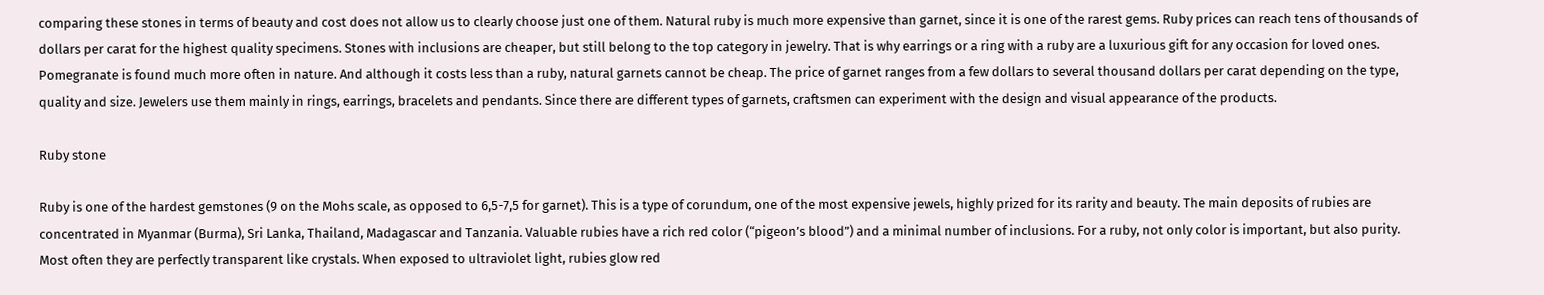comparing these stones in terms of beauty and cost does not allow us to clearly choose just one of them. Natural ruby is much more expensive than garnet, since it is one of the rarest gems. Ruby prices can reach tens of thousands of dollars per carat for the highest quality specimens. Stones with inclusions are cheaper, but still belong to the top category in jewelry. That is why earrings or a ring with a ruby are a luxurious gift for any occasion for loved ones. Pomegranate is found much more often in nature. And although it costs less than a ruby, natural garnets cannot be cheap. The price of garnet ranges from a few dollars to several thousand dollars per carat depending on the type, quality and size. Jewelers use them mainly in rings, earrings, bracelets and pendants. Since there are different types of garnets, craftsmen can experiment with the design and visual appearance of the products.

Ruby stone

Ruby is one of the hardest gemstones (9 on the Mohs scale, as opposed to 6,5-7,5 for garnet). This is a type of corundum, one of the most expensive jewels, highly prized for its rarity and beauty. The main deposits of rubies are concentrated in Myanmar (Burma), Sri Lanka, Thailand, Madagascar and Tanzania. Valuable rubies have a rich red color (“pigeon’s blood”) and a minimal number of inclusions. For a ruby, not only color is important, but also purity. Most often they are perfectly transparent like crystals. When exposed to ultraviolet light, rubies glow red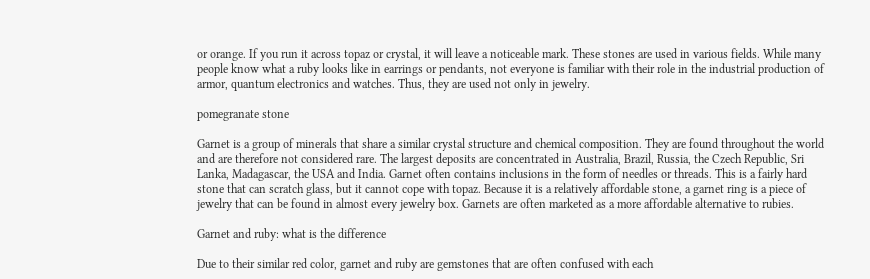or orange. If you run it across topaz or crystal, it will leave a noticeable mark. These stones are used in various fields. While many people know what a ruby looks like in earrings or pendants, not everyone is familiar with their role in the industrial production of armor, quantum electronics and watches. Thus, they are used not only in jewelry.

pomegranate stone

Garnet is a group of minerals that share a similar crystal structure and chemical composition. They are found throughout the world and are therefore not considered rare. The largest deposits are concentrated in Australia, Brazil, Russia, the Czech Republic, Sri Lanka, Madagascar, the USA and India. Garnet often contains inclusions in the form of needles or threads. This is a fairly hard stone that can scratch glass, but it cannot cope with topaz. Because it is a relatively affordable stone, a garnet ring is a piece of jewelry that can be found in almost every jewelry box. Garnets are often marketed as a more affordable alternative to rubies.

Garnet and ruby: what is the difference

Due to their similar red color, garnet and ruby are gemstones that are often confused with each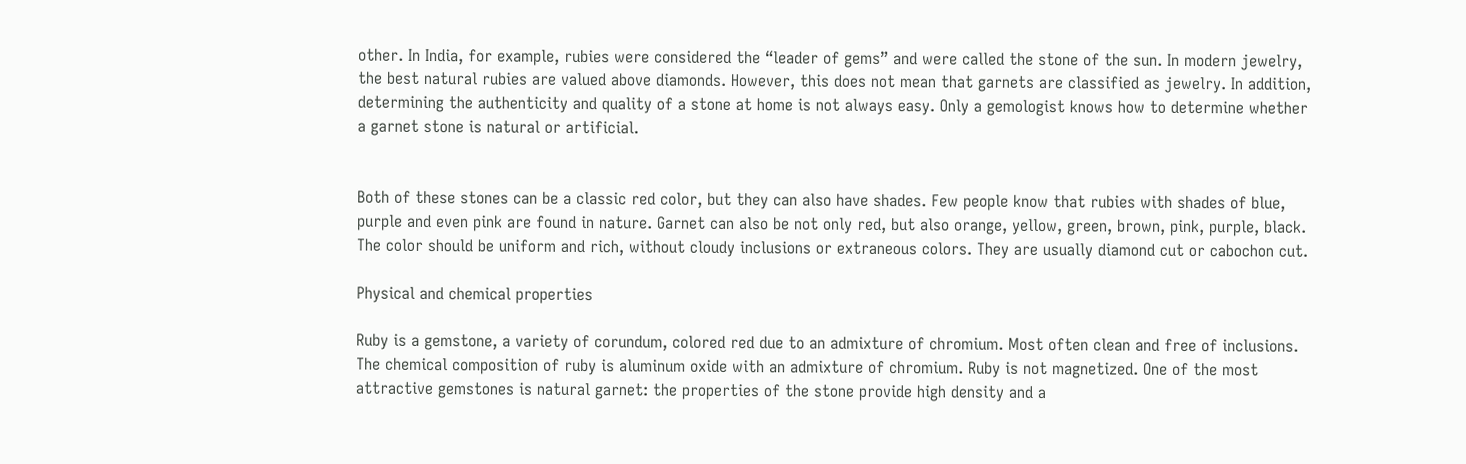other. In India, for example, rubies were considered the “leader of gems” and were called the stone of the sun. In modern jewelry, the best natural rubies are valued above diamonds. However, this does not mean that garnets are classified as jewelry. In addition, determining the authenticity and quality of a stone at home is not always easy. Only a gemologist knows how to determine whether a garnet stone is natural or artificial.


Both of these stones can be a classic red color, but they can also have shades. Few people know that rubies with shades of blue, purple and even pink are found in nature. Garnet can also be not only red, but also orange, yellow, green, brown, pink, purple, black. The color should be uniform and rich, without cloudy inclusions or extraneous colors. They are usually diamond cut or cabochon cut.

Physical and chemical properties

Ruby is a gemstone, a variety of corundum, colored red due to an admixture of chromium. Most often clean and free of inclusions. The chemical composition of ruby is aluminum oxide with an admixture of chromium. Ruby is not magnetized. One of the most attractive gemstones is natural garnet: the properties of the stone provide high density and a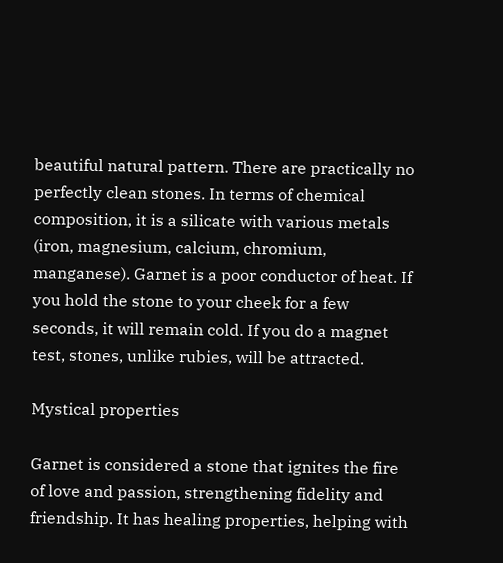beautiful natural pattern. There are practically no perfectly clean stones. In terms of chemical composition, it is a silicate with various metals (iron, magnesium, calcium, chromium, manganese). Garnet is a poor conductor of heat. If you hold the stone to your cheek for a few seconds, it will remain cold. If you do a magnet test, stones, unlike rubies, will be attracted.

Mystical properties

Garnet is considered a stone that ignites the fire of love and passion, strengthening fidelity and friendship. It has healing properties, helping with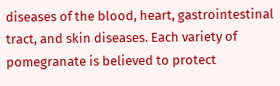diseases of the blood, heart, gastrointestinal tract, and skin diseases. Each variety of pomegranate is believed to protect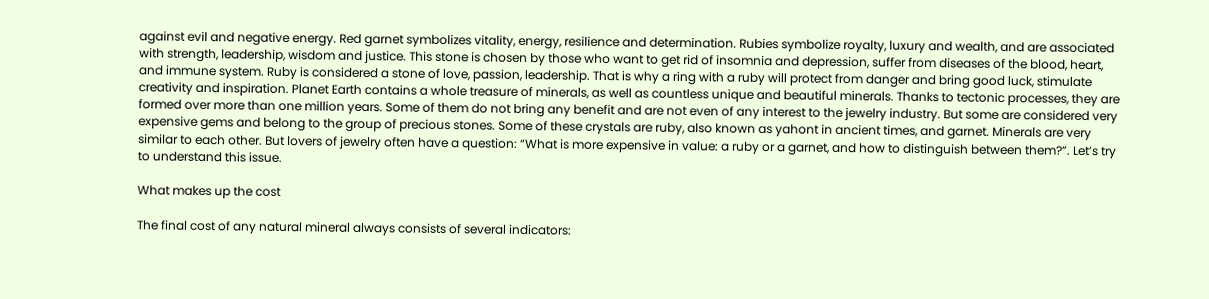against evil and negative energy. Red garnet symbolizes vitality, energy, resilience and determination. Rubies symbolize royalty, luxury and wealth, and are associated with strength, leadership, wisdom and justice. This stone is chosen by those who want to get rid of insomnia and depression, suffer from diseases of the blood, heart, and immune system. Ruby is considered a stone of love, passion, leadership. That is why a ring with a ruby will protect from danger and bring good luck, stimulate creativity and inspiration. Planet Earth contains a whole treasure of minerals, as well as countless unique and beautiful minerals. Thanks to tectonic processes, they are formed over more than one million years. Some of them do not bring any benefit and are not even of any interest to the jewelry industry. But some are considered very expensive gems and belong to the group of precious stones. Some of these crystals are ruby, also known as yahont in ancient times, and garnet. Minerals are very similar to each other. But lovers of jewelry often have a question: “What is more expensive in value: a ruby or a garnet, and how to distinguish between them?”. Let’s try to understand this issue.

What makes up the cost

The final cost of any natural mineral always consists of several indicators: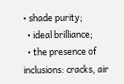• shade purity;
  • ideal brilliance;
  • the presence of inclusions: cracks, air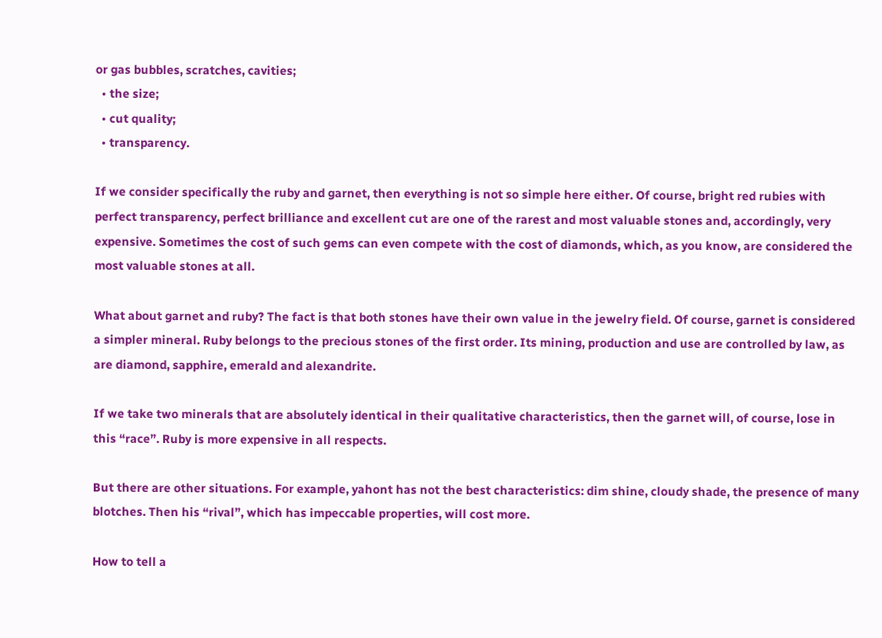or gas bubbles, scratches, cavities;
  • the size;
  • cut quality;
  • transparency.

If we consider specifically the ruby and garnet, then everything is not so simple here either. Of course, bright red rubies with perfect transparency, perfect brilliance and excellent cut are one of the rarest and most valuable stones and, accordingly, very expensive. Sometimes the cost of such gems can even compete with the cost of diamonds, which, as you know, are considered the most valuable stones at all.

What about garnet and ruby? The fact is that both stones have their own value in the jewelry field. Of course, garnet is considered a simpler mineral. Ruby belongs to the precious stones of the first order. Its mining, production and use are controlled by law, as are diamond, sapphire, emerald and alexandrite.

If we take two minerals that are absolutely identical in their qualitative characteristics, then the garnet will, of course, lose in this “race”. Ruby is more expensive in all respects.

But there are other situations. For example, yahont has not the best characteristics: dim shine, cloudy shade, the presence of many blotches. Then his “rival”, which has impeccable properties, will cost more.

How to tell a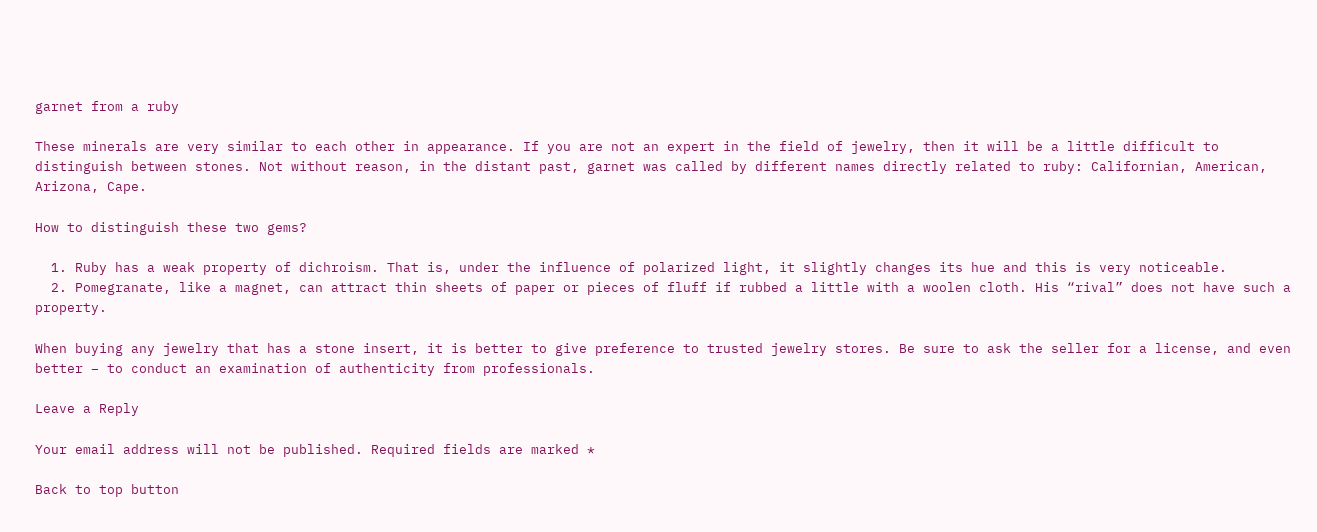garnet from a ruby

These minerals are very similar to each other in appearance. If you are not an expert in the field of jewelry, then it will be a little difficult to distinguish between stones. Not without reason, in the distant past, garnet was called by different names directly related to ruby: Californian, American, Arizona, Cape.

How to distinguish these two gems?

  1. Ruby has a weak property of dichroism. That is, under the influence of polarized light, it slightly changes its hue and this is very noticeable.
  2. Pomegranate, like a magnet, can attract thin sheets of paper or pieces of fluff if rubbed a little with a woolen cloth. His “rival” does not have such a property.

When buying any jewelry that has a stone insert, it is better to give preference to trusted jewelry stores. Be sure to ask the seller for a license, and even better – to conduct an examination of authenticity from professionals.

Leave a Reply

Your email address will not be published. Required fields are marked *

Back to top button